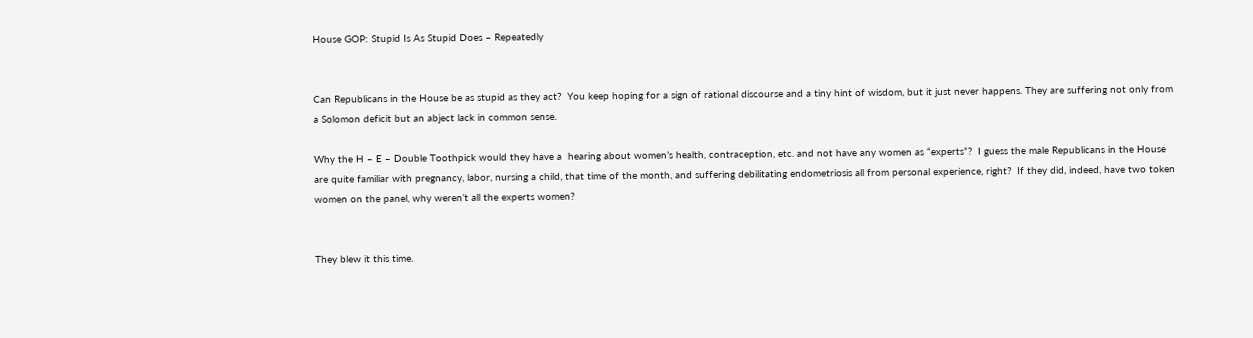House GOP: Stupid Is As Stupid Does – Repeatedly


Can Republicans in the House be as stupid as they act?  You keep hoping for a sign of rational discourse and a tiny hint of wisdom, but it just never happens. They are suffering not only from a Solomon deficit but an abject lack in common sense.

Why the H – E – Double Toothpick would they have a  hearing about women’s health, contraception, etc. and not have any women as “experts”?  I guess the male Republicans in the House are quite familiar with pregnancy, labor, nursing a child, that time of the month, and suffering debilitating endometriosis all from personal experience, right?  If they did, indeed, have two token women on the panel, why weren’t all the experts women?


They blew it this time.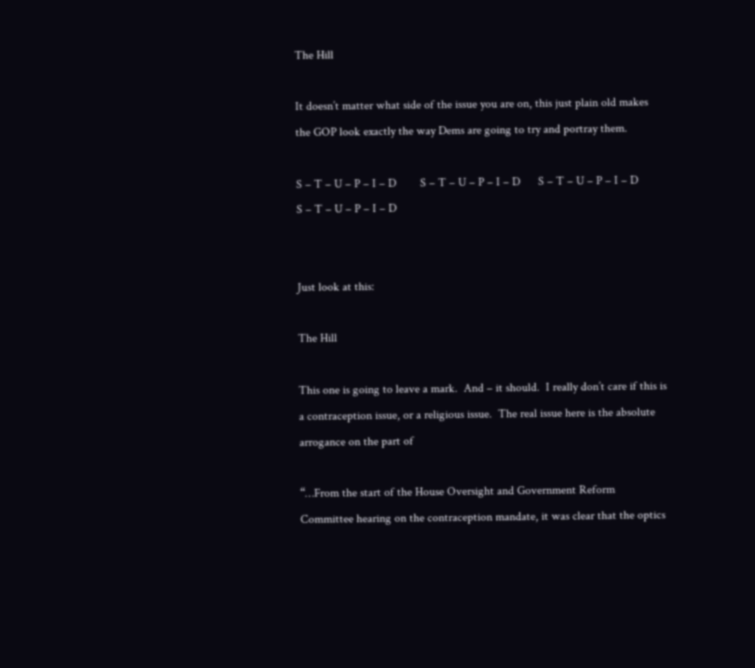The Hill

It doesn’t matter what side of the issue you are on, this just plain old makes the GOP look exactly the way Dems are going to try and portray them.

S – T – U – P – I – D        S – T – U – P – I – D      S – T – U – P – I – D        S – T – U – P – I – D


Just look at this:

The Hill

This one is going to leave a mark.  And – it should.  I really don’t care if this is a contraception issue, or a religious issue.  The real issue here is the absolute arrogance on the part of

“…From the start of the House Oversight and Government Reform Committee hearing on the contraception mandate, it was clear that the optics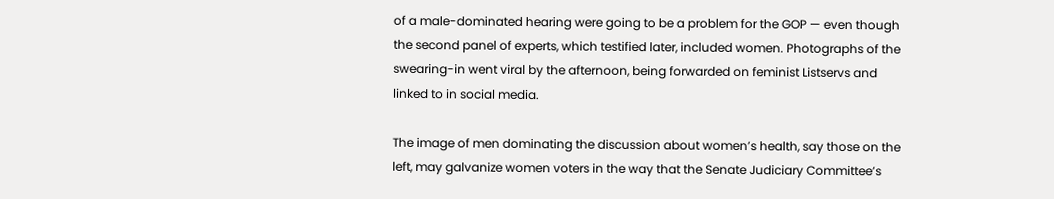of a male-dominated hearing were going to be a problem for the GOP — even though the second panel of experts, which testified later, included women. Photographs of the swearing-in went viral by the afternoon, being forwarded on feminist Listservs and linked to in social media.

The image of men dominating the discussion about women’s health, say those on the left, may galvanize women voters in the way that the Senate Judiciary Committee’s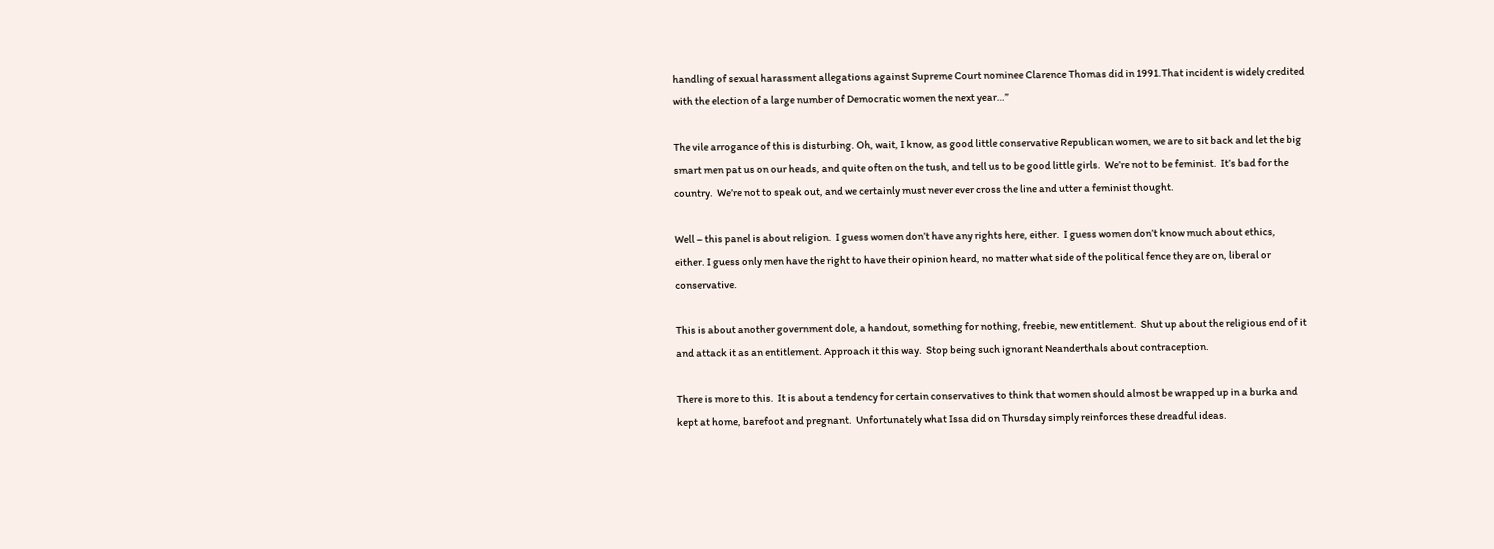handling of sexual harassment allegations against Supreme Court nominee Clarence Thomas did in 1991.That incident is widely credited with the election of a large number of Democratic women the next year…”

The vile arrogance of this is disturbing. Oh, wait, I know, as good little conservative Republican women, we are to sit back and let the big smart men pat us on our heads, and quite often on the tush, and tell us to be good little girls.  We’re not to be feminist.  It’s bad for the country.  We’re not to speak out, and we certainly must never ever cross the line and utter a feminist thought.

Well – this panel is about religion.  I guess women don’t have any rights here, either.  I guess women don’t know much about ethics, either. I guess only men have the right to have their opinion heard, no matter what side of the political fence they are on, liberal or conservative.

This is about another government dole, a handout, something for nothing, freebie, new entitlement.  Shut up about the religious end of it and attack it as an entitlement. Approach it this way.  Stop being such ignorant Neanderthals about contraception.

There is more to this.  It is about a tendency for certain conservatives to think that women should almost be wrapped up in a burka and kept at home, barefoot and pregnant.  Unfortunately what Issa did on Thursday simply reinforces these dreadful ideas.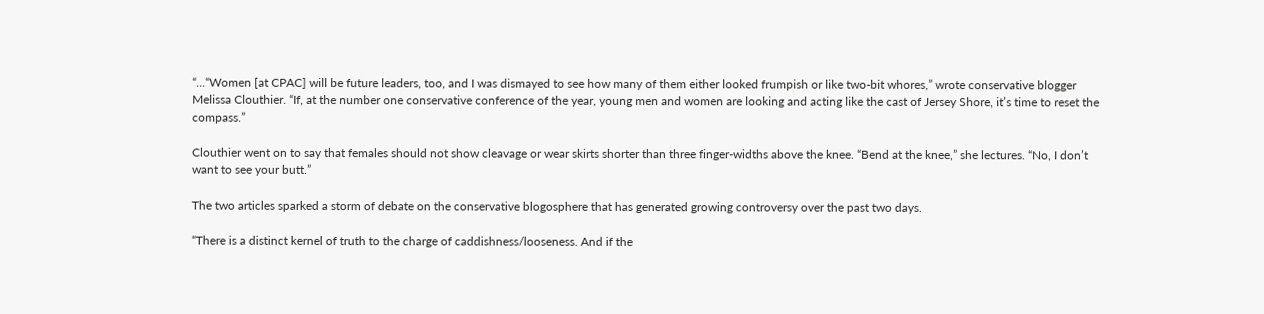“...“Women [at CPAC] will be future leaders, too, and I was dismayed to see how many of them either looked frumpish or like two-bit whores,” wrote conservative blogger Melissa Clouthier. “If, at the number one conservative conference of the year, young men and women are looking and acting like the cast of Jersey Shore, it’s time to reset the compass.”

Clouthier went on to say that females should not show cleavage or wear skirts shorter than three finger-widths above the knee. “Bend at the knee,” she lectures. “No, I don’t want to see your butt.”

The two articles sparked a storm of debate on the conservative blogosphere that has generated growing controversy over the past two days.

“There is a distinct kernel of truth to the charge of caddishness/looseness. And if the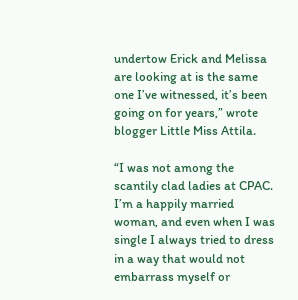undertow Erick and Melissa are looking at is the same one I’ve witnessed, it’s been going on for years,” wrote blogger Little Miss Attila.

“I was not among the scantily clad ladies at CPAC. I’m a happily married woman, and even when I was single I always tried to dress in a way that would not embarrass myself or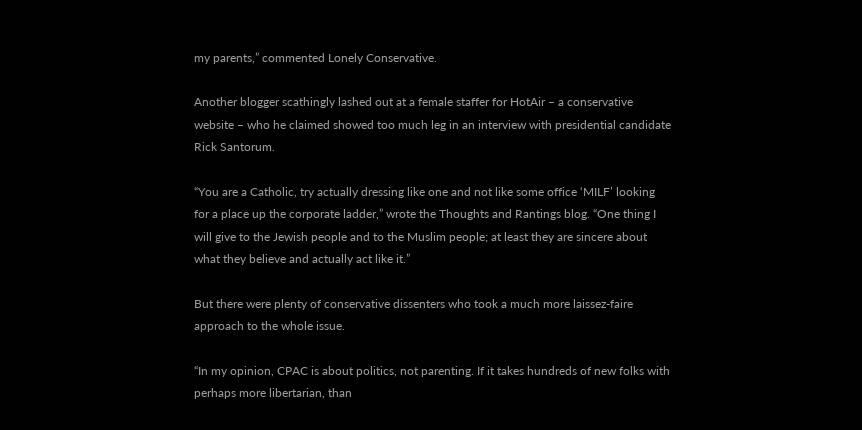my parents,” commented Lonely Conservative.

Another blogger scathingly lashed out at a female staffer for HotAir – a conservative website – who he claimed showed too much leg in an interview with presidential candidate Rick Santorum.

“You are a Catholic, try actually dressing like one and not like some office ‘MILF’ looking for a place up the corporate ladder,” wrote the Thoughts and Rantings blog. “One thing I will give to the Jewish people and to the Muslim people; at least they are sincere about what they believe and actually act like it.”

But there were plenty of conservative dissenters who took a much more laissez-faire approach to the whole issue.

“In my opinion, CPAC is about politics, not parenting. If it takes hundreds of new folks with perhaps more libertarian, than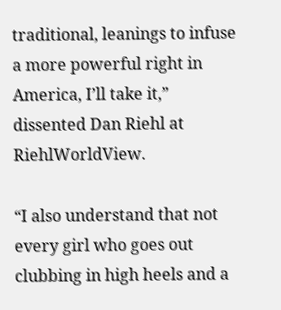traditional, leanings to infuse a more powerful right in America, I’ll take it,” dissented Dan Riehl at RiehlWorldView.

“I also understand that not every girl who goes out clubbing in high heels and a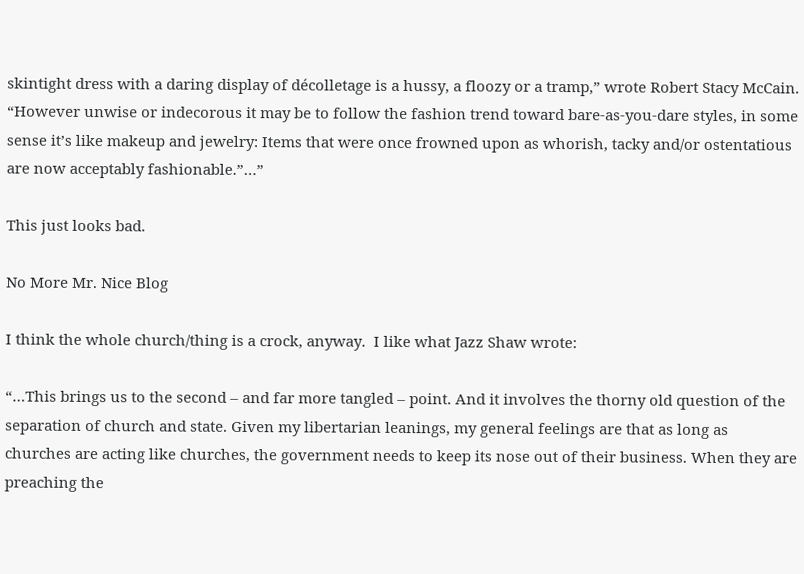skintight dress with a daring display of décolletage is a hussy, a floozy or a tramp,” wrote Robert Stacy McCain. “However unwise or indecorous it may be to follow the fashion trend toward bare-as-you-dare styles, in some sense it’s like makeup and jewelry: Items that were once frowned upon as whorish, tacky and/or ostentatious are now acceptably fashionable.”…”

This just looks bad.

No More Mr. Nice Blog

I think the whole church/thing is a crock, anyway.  I like what Jazz Shaw wrote:

“…This brings us to the second – and far more tangled – point. And it involves the thorny old question of the separation of church and state. Given my libertarian leanings, my general feelings are that as long as churches are acting like churches, the government needs to keep its nose out of their business. When they are preaching the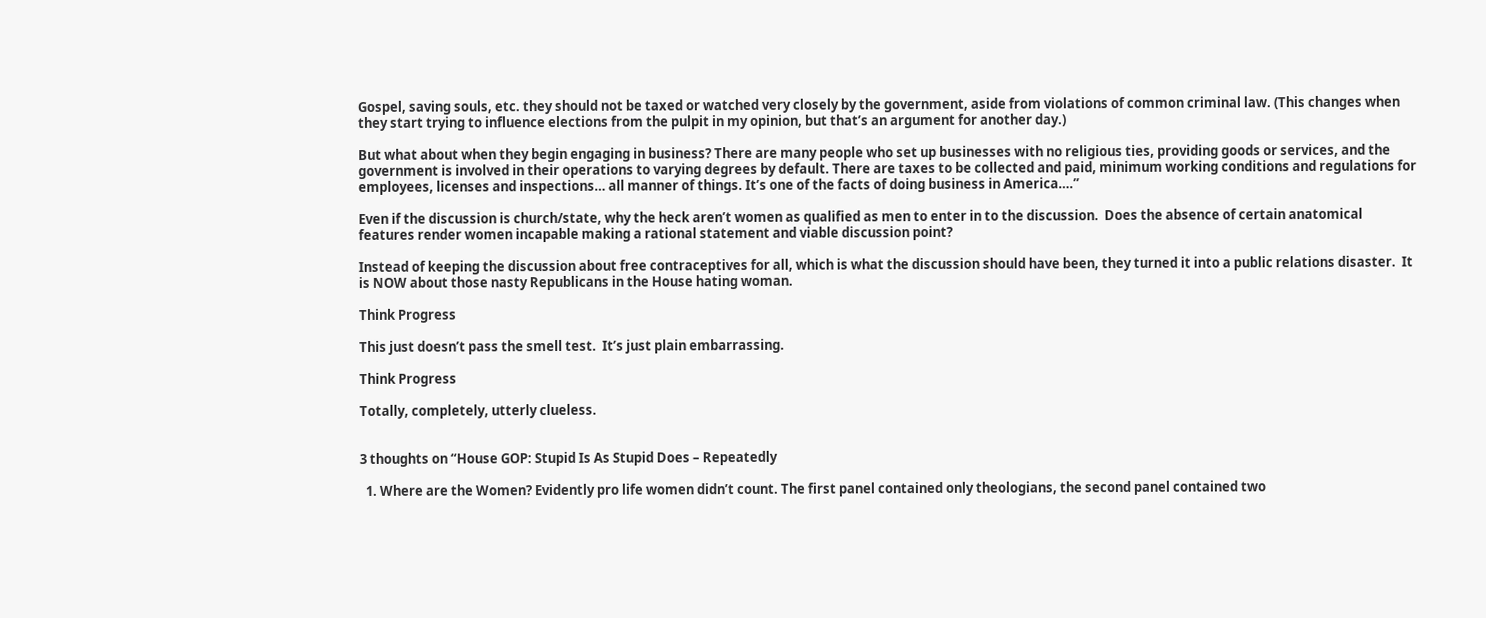Gospel, saving souls, etc. they should not be taxed or watched very closely by the government, aside from violations of common criminal law. (This changes when they start trying to influence elections from the pulpit in my opinion, but that’s an argument for another day.)

But what about when they begin engaging in business? There are many people who set up businesses with no religious ties, providing goods or services, and the government is involved in their operations to varying degrees by default. There are taxes to be collected and paid, minimum working conditions and regulations for employees, licenses and inspections… all manner of things. It’s one of the facts of doing business in America….”

Even if the discussion is church/state, why the heck aren’t women as qualified as men to enter in to the discussion.  Does the absence of certain anatomical features render women incapable making a rational statement and viable discussion point?

Instead of keeping the discussion about free contraceptives for all, which is what the discussion should have been, they turned it into a public relations disaster.  It is NOW about those nasty Republicans in the House hating woman.

Think Progress

This just doesn’t pass the smell test.  It’s just plain embarrassing.

Think Progress

Totally, completely, utterly clueless.


3 thoughts on “House GOP: Stupid Is As Stupid Does – Repeatedly

  1. Where are the Women? Evidently pro life women didn’t count. The first panel contained only theologians, the second panel contained two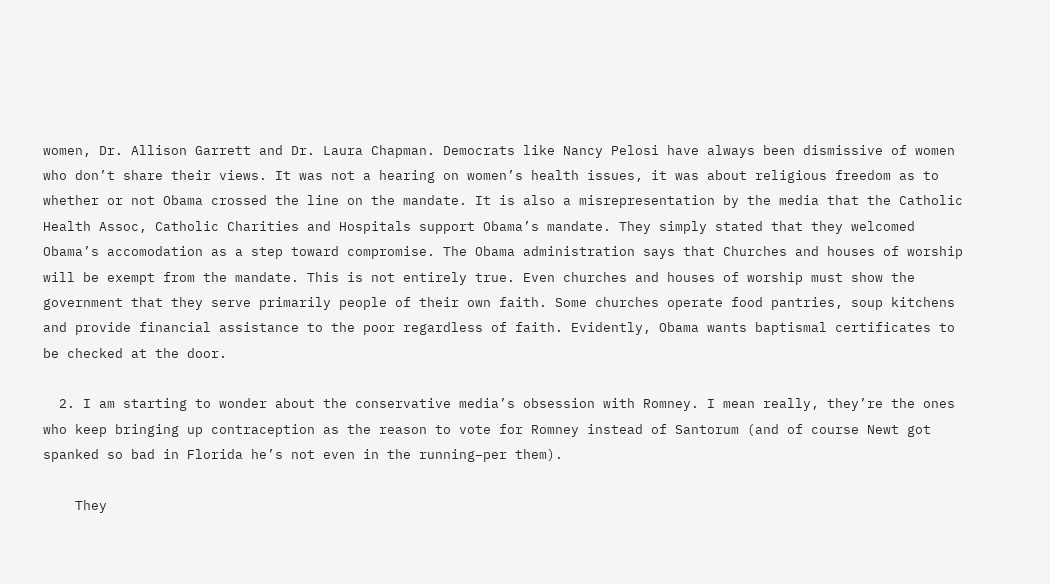women, Dr. Allison Garrett and Dr. Laura Chapman. Democrats like Nancy Pelosi have always been dismissive of women who don’t share their views. It was not a hearing on women’s health issues, it was about religious freedom as to whether or not Obama crossed the line on the mandate. It is also a misrepresentation by the media that the Catholic Health Assoc, Catholic Charities and Hospitals support Obama’s mandate. They simply stated that they welcomed Obama’s accomodation as a step toward compromise. The Obama administration says that Churches and houses of worship will be exempt from the mandate. This is not entirely true. Even churches and houses of worship must show the government that they serve primarily people of their own faith. Some churches operate food pantries, soup kitchens and provide financial assistance to the poor regardless of faith. Evidently, Obama wants baptismal certificates to be checked at the door.

  2. I am starting to wonder about the conservative media’s obsession with Romney. I mean really, they’re the ones who keep bringing up contraception as the reason to vote for Romney instead of Santorum (and of course Newt got spanked so bad in Florida he’s not even in the running–per them).

    They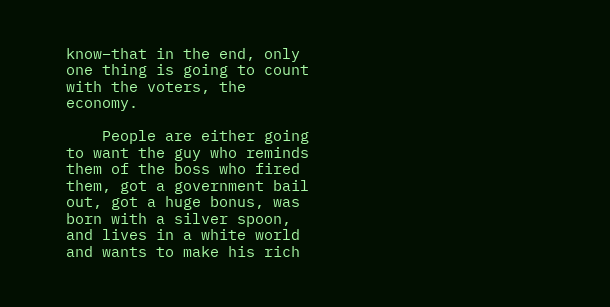know–that in the end, only one thing is going to count with the voters, the economy.

    People are either going to want the guy who reminds them of the boss who fired them, got a government bail out, got a huge bonus, was born with a silver spoon, and lives in a white world and wants to make his rich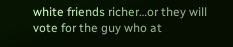white friends richer…or they will vote for the guy who at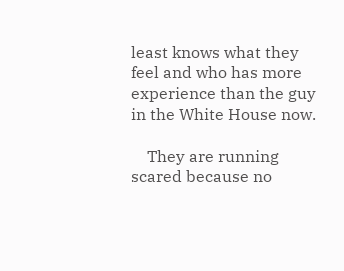least knows what they feel and who has more experience than the guy in the White House now.

    They are running scared because no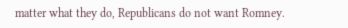matter what they do, Republicans do not want Romney.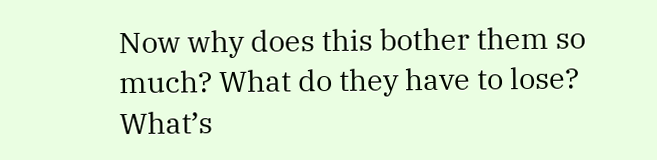Now why does this bother them so much? What do they have to lose? What’s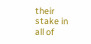their stake in all of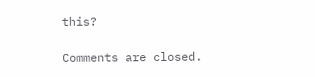this?

Comments are closed.